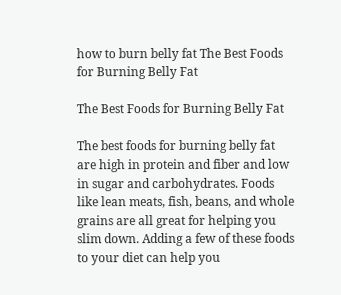how to burn belly fat The Best Foods for Burning Belly Fat

The Best Foods for Burning Belly Fat

The best foods for burning belly fat are high in protein and fiber and low in sugar and carbohydrates. Foods like lean meats, fish, beans, and whole grains are all great for helping you slim down. Adding a few of these foods to your diet can help you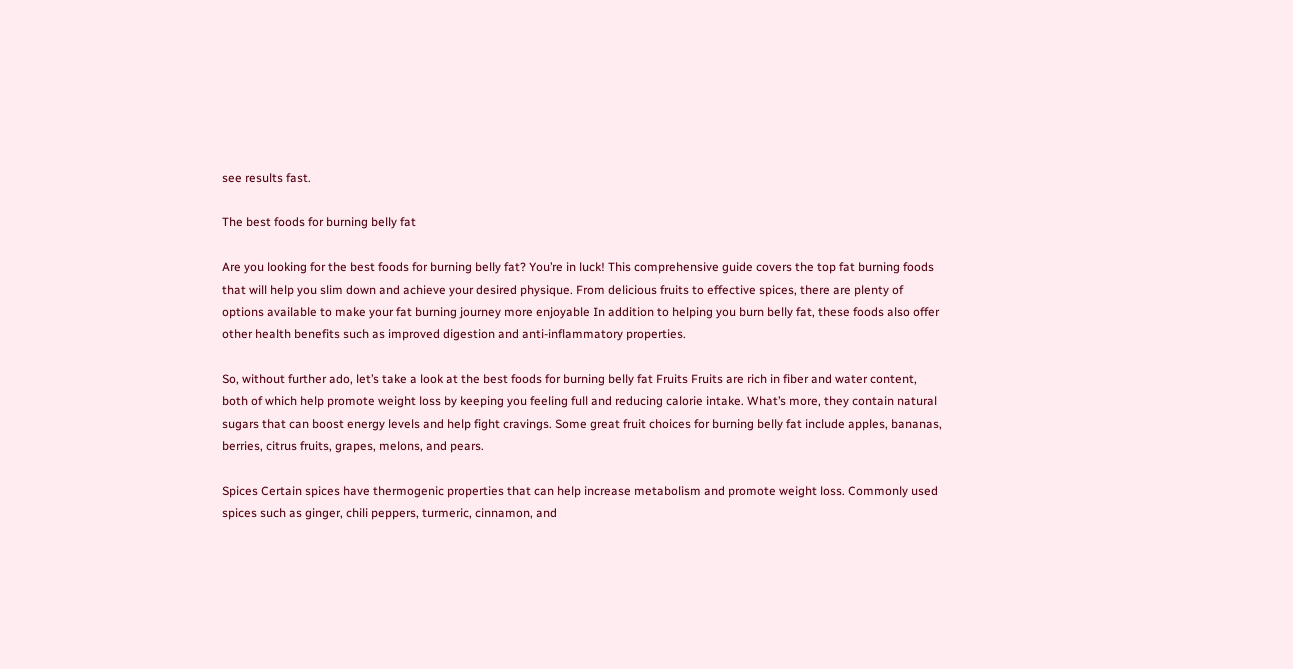see results fast.

The best foods for burning belly fat

Are you looking for the best foods for burning belly fat? You’re in luck! This comprehensive guide covers the top fat burning foods that will help you slim down and achieve your desired physique. From delicious fruits to effective spices, there are plenty of options available to make your fat burning journey more enjoyable In addition to helping you burn belly fat, these foods also offer other health benefits such as improved digestion and anti-inflammatory properties.

So, without further ado, let’s take a look at the best foods for burning belly fat Fruits Fruits are rich in fiber and water content, both of which help promote weight loss by keeping you feeling full and reducing calorie intake. What’s more, they contain natural sugars that can boost energy levels and help fight cravings. Some great fruit choices for burning belly fat include apples, bananas, berries, citrus fruits, grapes, melons, and pears.

Spices Certain spices have thermogenic properties that can help increase metabolism and promote weight loss. Commonly used spices such as ginger, chili peppers, turmeric, cinnamon, and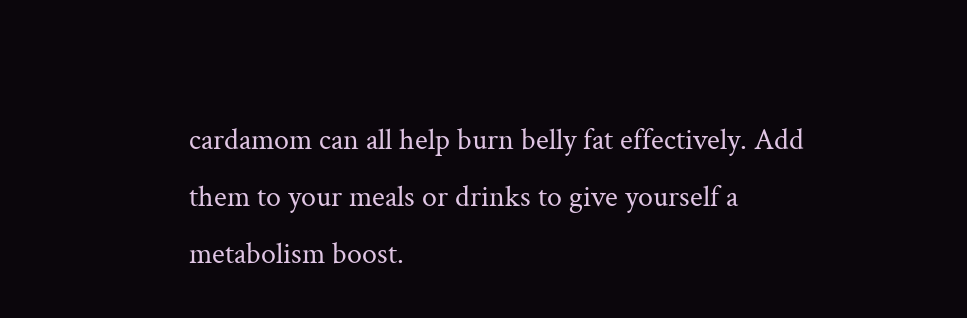cardamom can all help burn belly fat effectively. Add them to your meals or drinks to give yourself a metabolism boost.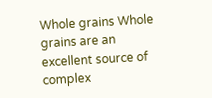Whole grains Whole grains are an excellent source of complex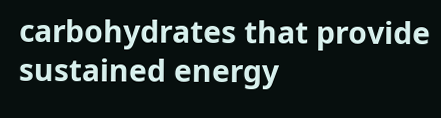carbohydrates that provide sustained energy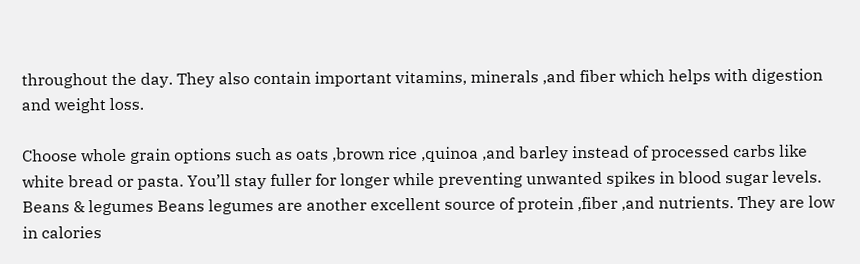throughout the day. They also contain important vitamins, minerals ,and fiber which helps with digestion and weight loss.

Choose whole grain options such as oats ,brown rice ,quinoa ,and barley instead of processed carbs like white bread or pasta. You’ll stay fuller for longer while preventing unwanted spikes in blood sugar levels. Beans & legumes Beans legumes are another excellent source of protein ,fiber ,and nutrients. They are low in calories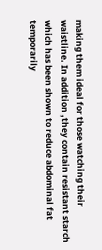making them ideal for those watching their waistline. In addition ,they contain resistant starch which has been shown to reduce abdominal fat temporarily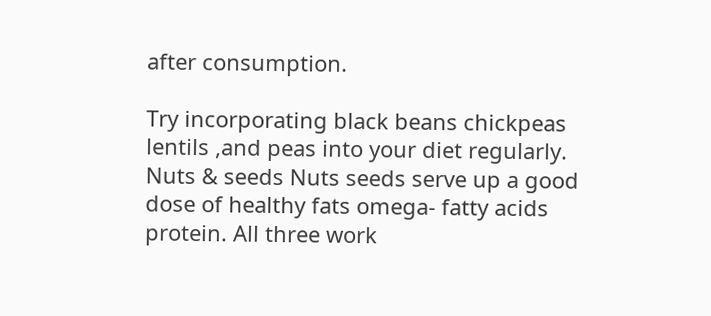after consumption.

Try incorporating black beans chickpeas lentils ,and peas into your diet regularly. Nuts & seeds Nuts seeds serve up a good dose of healthy fats omega- fatty acids protein. All three work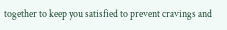together to keep you satisfied to prevent cravings and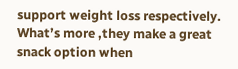support weight loss respectively. What’s more ,they make a great snack option when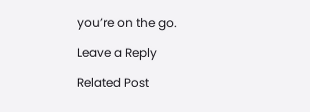you’re on the go.

Leave a Reply

Related Post